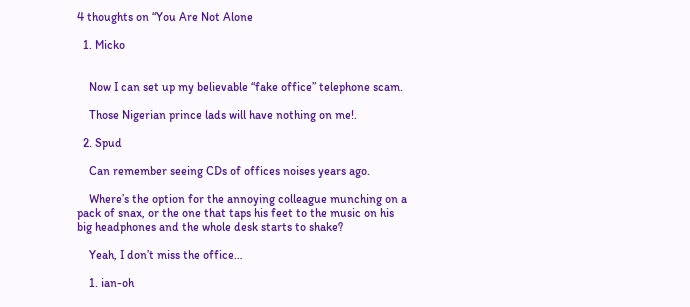4 thoughts on “You Are Not Alone

  1. Micko


    Now I can set up my believable “fake office” telephone scam.

    Those Nigerian prince lads will have nothing on me!.

  2. Spud

    Can remember seeing CDs of offices noises years ago.

    Where’s the option for the annoying colleague munching on a pack of snax, or the one that taps his feet to the music on his big headphones and the whole desk starts to shake?

    Yeah, I don’t miss the office…

    1. ian-oh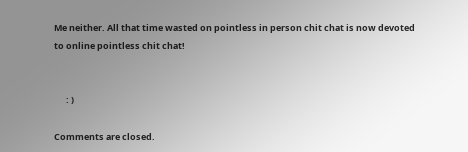Me neither. All that time wasted on pointless in person chit chat is now devoted to online pointless chit chat!


      : )

Comments are closed.